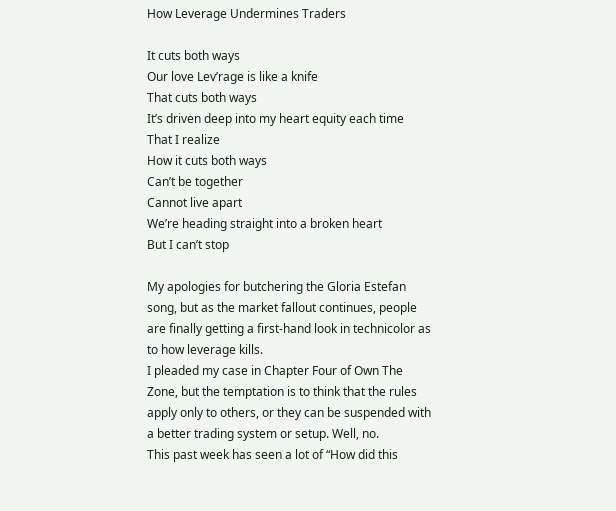How Leverage Undermines Traders

It cuts both ways
Our love Lev’rage is like a knife
That cuts both ways
It’s driven deep into my heart equity each time
That I realize
How it cuts both ways
Can’t be together
Cannot live apart
We’re heading straight into a broken heart
But I can’t stop

My apologies for butchering the Gloria Estefan song, but as the market fallout continues, people are finally getting a first-hand look in technicolor as to how leverage kills.
I pleaded my case in Chapter Four of Own The Zone, but the temptation is to think that the rules apply only to others, or they can be suspended with a better trading system or setup. Well, no.
This past week has seen a lot of “How did this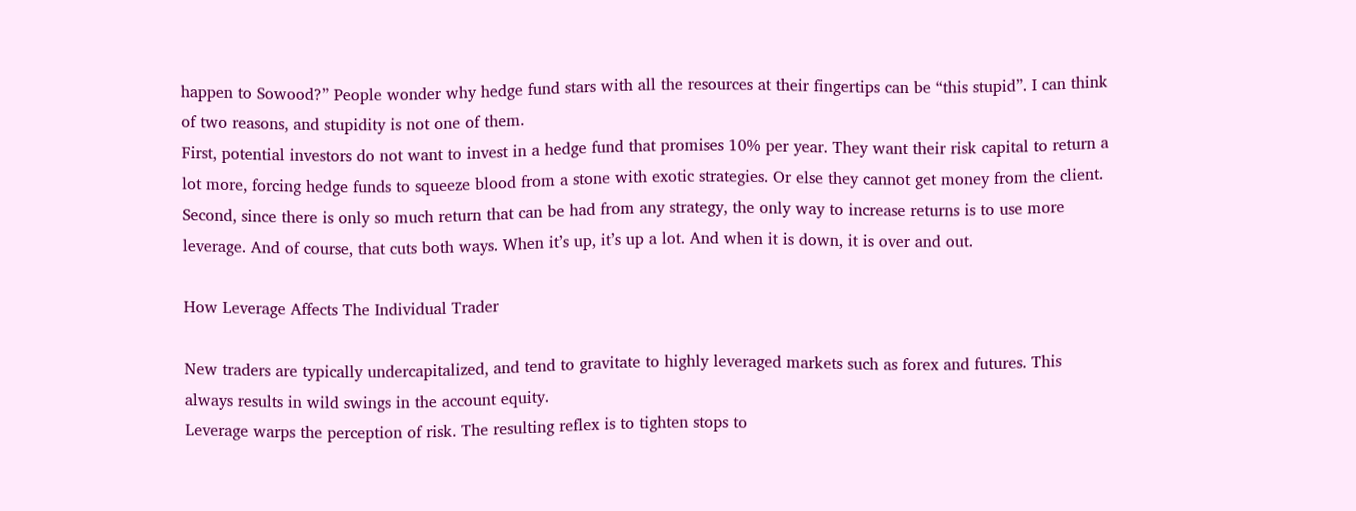happen to Sowood?” People wonder why hedge fund stars with all the resources at their fingertips can be “this stupid”. I can think of two reasons, and stupidity is not one of them.
First, potential investors do not want to invest in a hedge fund that promises 10% per year. They want their risk capital to return a lot more, forcing hedge funds to squeeze blood from a stone with exotic strategies. Or else they cannot get money from the client.
Second, since there is only so much return that can be had from any strategy, the only way to increase returns is to use more leverage. And of course, that cuts both ways. When it’s up, it’s up a lot. And when it is down, it is over and out.

How Leverage Affects The Individual Trader

New traders are typically undercapitalized, and tend to gravitate to highly leveraged markets such as forex and futures. This always results in wild swings in the account equity.
Leverage warps the perception of risk. The resulting reflex is to tighten stops to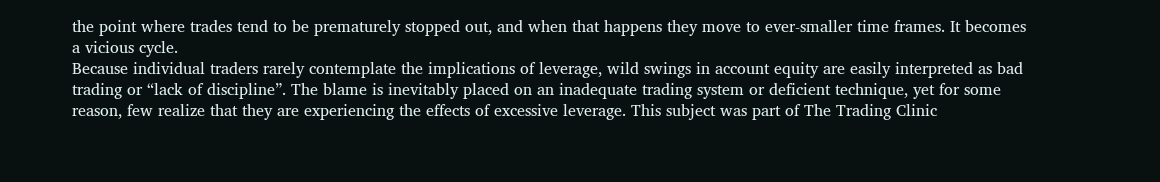the point where trades tend to be prematurely stopped out, and when that happens they move to ever-smaller time frames. It becomes a vicious cycle.
Because individual traders rarely contemplate the implications of leverage, wild swings in account equity are easily interpreted as bad trading or “lack of discipline”. The blame is inevitably placed on an inadequate trading system or deficient technique, yet for some reason, few realize that they are experiencing the effects of excessive leverage. This subject was part of The Trading Clinic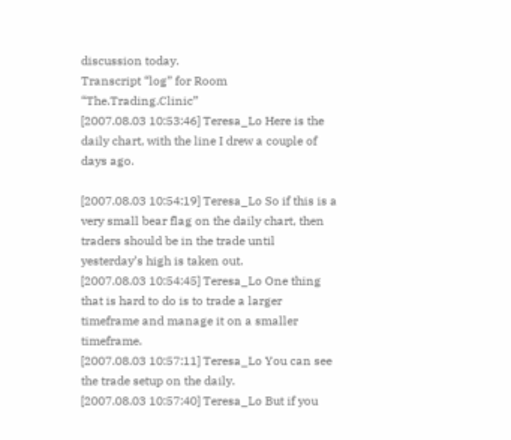discussion today.
Transcript “log” for Room “The.Trading.Clinic”
[2007.08.03 10:53:46] Teresa_Lo Here is the daily chart, with the line I drew a couple of days ago.

[2007.08.03 10:54:19] Teresa_Lo So if this is a very small bear flag on the daily chart, then traders should be in the trade until yesterday’s high is taken out.
[2007.08.03 10:54:45] Teresa_Lo One thing that is hard to do is to trade a larger timeframe and manage it on a smaller timeframe.
[2007.08.03 10:57:11] Teresa_Lo You can see the trade setup on the daily.
[2007.08.03 10:57:40] Teresa_Lo But if you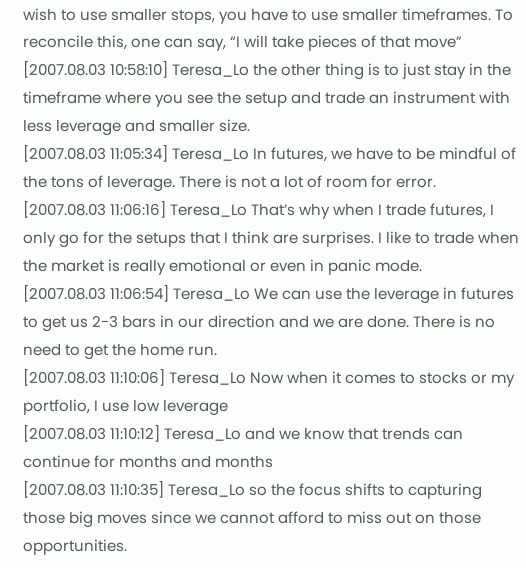wish to use smaller stops, you have to use smaller timeframes. To reconcile this, one can say, “I will take pieces of that move”
[2007.08.03 10:58:10] Teresa_Lo the other thing is to just stay in the timeframe where you see the setup and trade an instrument with less leverage and smaller size.
[2007.08.03 11:05:34] Teresa_Lo In futures, we have to be mindful of the tons of leverage. There is not a lot of room for error.
[2007.08.03 11:06:16] Teresa_Lo That’s why when I trade futures, I only go for the setups that I think are surprises. I like to trade when the market is really emotional or even in panic mode.
[2007.08.03 11:06:54] Teresa_Lo We can use the leverage in futures to get us 2-3 bars in our direction and we are done. There is no need to get the home run.
[2007.08.03 11:10:06] Teresa_Lo Now when it comes to stocks or my portfolio, I use low leverage
[2007.08.03 11:10:12] Teresa_Lo and we know that trends can continue for months and months
[2007.08.03 11:10:35] Teresa_Lo so the focus shifts to capturing those big moves since we cannot afford to miss out on those opportunities.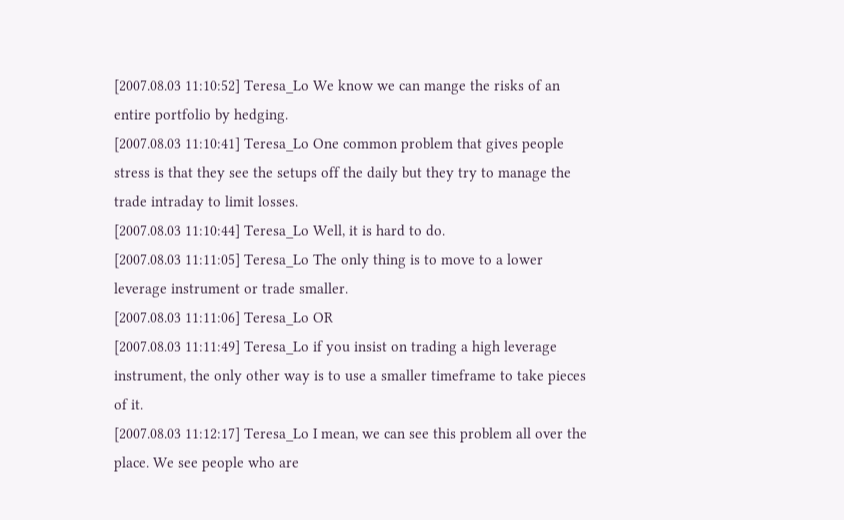[2007.08.03 11:10:52] Teresa_Lo We know we can mange the risks of an entire portfolio by hedging.
[2007.08.03 11:10:41] Teresa_Lo One common problem that gives people stress is that they see the setups off the daily but they try to manage the trade intraday to limit losses.
[2007.08.03 11:10:44] Teresa_Lo Well, it is hard to do.
[2007.08.03 11:11:05] Teresa_Lo The only thing is to move to a lower leverage instrument or trade smaller.
[2007.08.03 11:11:06] Teresa_Lo OR
[2007.08.03 11:11:49] Teresa_Lo if you insist on trading a high leverage instrument, the only other way is to use a smaller timeframe to take pieces of it.
[2007.08.03 11:12:17] Teresa_Lo I mean, we can see this problem all over the place. We see people who are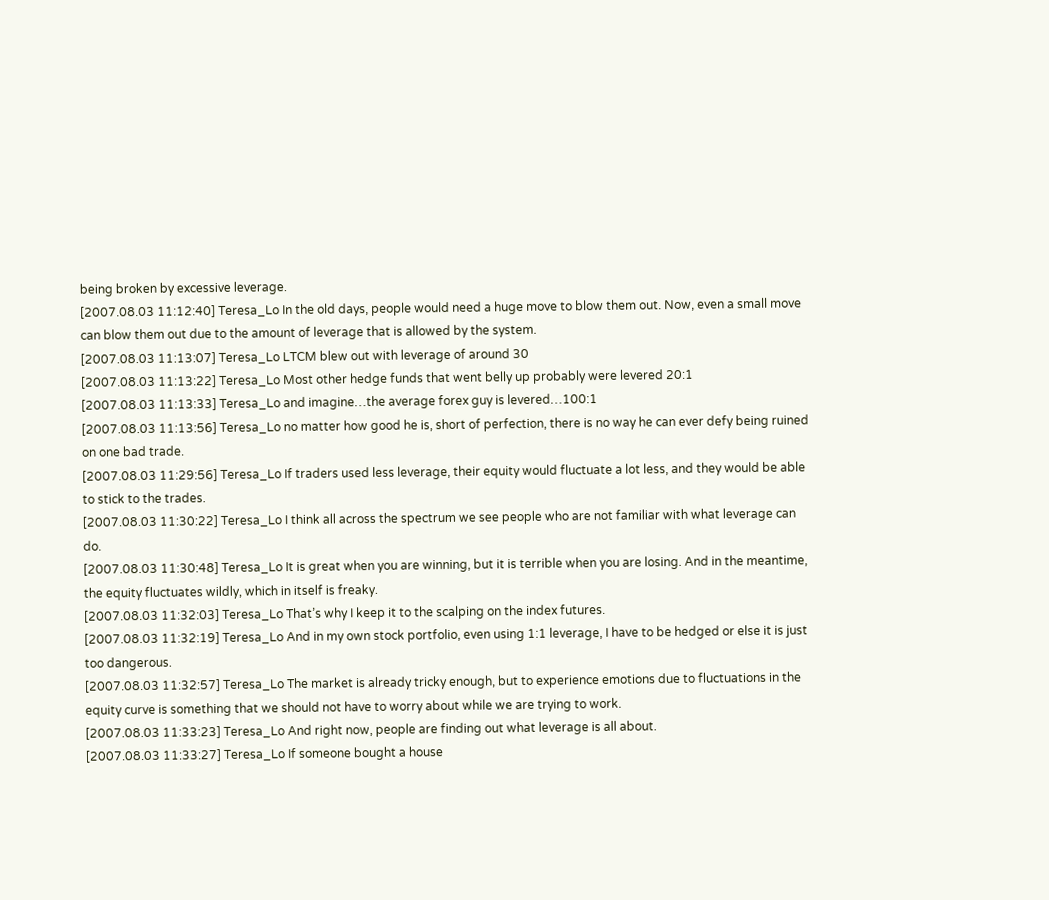being broken by excessive leverage.
[2007.08.03 11:12:40] Teresa_Lo In the old days, people would need a huge move to blow them out. Now, even a small move can blow them out due to the amount of leverage that is allowed by the system.
[2007.08.03 11:13:07] Teresa_Lo LTCM blew out with leverage of around 30
[2007.08.03 11:13:22] Teresa_Lo Most other hedge funds that went belly up probably were levered 20:1
[2007.08.03 11:13:33] Teresa_Lo and imagine…the average forex guy is levered…100:1
[2007.08.03 11:13:56] Teresa_Lo no matter how good he is, short of perfection, there is no way he can ever defy being ruined on one bad trade.
[2007.08.03 11:29:56] Teresa_Lo If traders used less leverage, their equity would fluctuate a lot less, and they would be able to stick to the trades.
[2007.08.03 11:30:22] Teresa_Lo I think all across the spectrum we see people who are not familiar with what leverage can do.
[2007.08.03 11:30:48] Teresa_Lo It is great when you are winning, but it is terrible when you are losing. And in the meantime, the equity fluctuates wildly, which in itself is freaky.
[2007.08.03 11:32:03] Teresa_Lo That’s why I keep it to the scalping on the index futures.
[2007.08.03 11:32:19] Teresa_Lo And in my own stock portfolio, even using 1:1 leverage, I have to be hedged or else it is just too dangerous.
[2007.08.03 11:32:57] Teresa_Lo The market is already tricky enough, but to experience emotions due to fluctuations in the equity curve is something that we should not have to worry about while we are trying to work.
[2007.08.03 11:33:23] Teresa_Lo And right now, people are finding out what leverage is all about.
[2007.08.03 11:33:27] Teresa_Lo If someone bought a house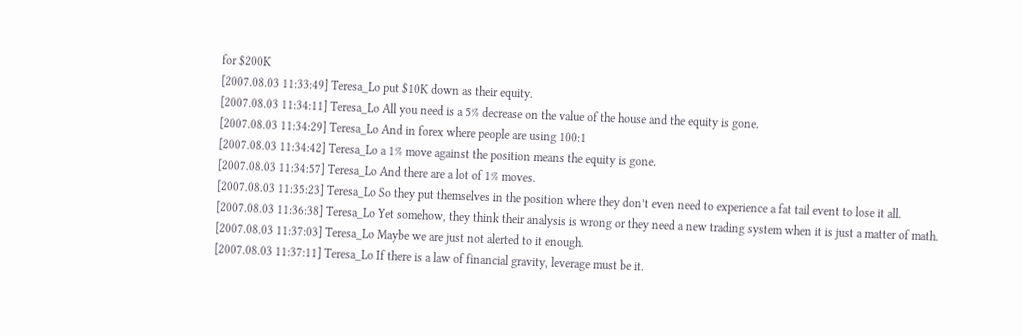for $200K
[2007.08.03 11:33:49] Teresa_Lo put $10K down as their equity.
[2007.08.03 11:34:11] Teresa_Lo All you need is a 5% decrease on the value of the house and the equity is gone.
[2007.08.03 11:34:29] Teresa_Lo And in forex where people are using 100:1
[2007.08.03 11:34:42] Teresa_Lo a 1% move against the position means the equity is gone.
[2007.08.03 11:34:57] Teresa_Lo And there are a lot of 1% moves.
[2007.08.03 11:35:23] Teresa_Lo So they put themselves in the position where they don’t even need to experience a fat tail event to lose it all.
[2007.08.03 11:36:38] Teresa_Lo Yet somehow, they think their analysis is wrong or they need a new trading system when it is just a matter of math.
[2007.08.03 11:37:03] Teresa_Lo Maybe we are just not alerted to it enough.
[2007.08.03 11:37:11] Teresa_Lo If there is a law of financial gravity, leverage must be it.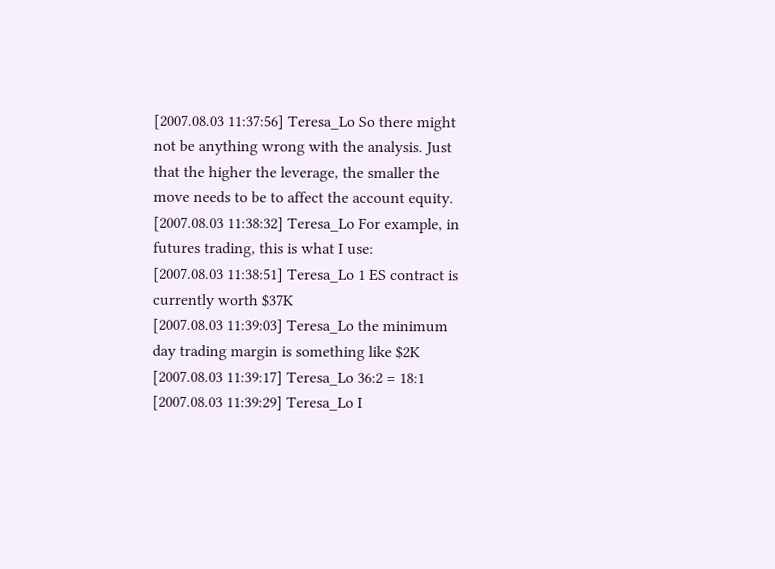[2007.08.03 11:37:56] Teresa_Lo So there might not be anything wrong with the analysis. Just that the higher the leverage, the smaller the move needs to be to affect the account equity.
[2007.08.03 11:38:32] Teresa_Lo For example, in futures trading, this is what I use:
[2007.08.03 11:38:51] Teresa_Lo 1 ES contract is currently worth $37K
[2007.08.03 11:39:03] Teresa_Lo the minimum day trading margin is something like $2K
[2007.08.03 11:39:17] Teresa_Lo 36:2 = 18:1
[2007.08.03 11:39:29] Teresa_Lo I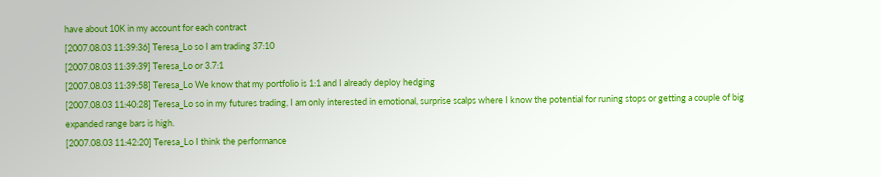have about 10K in my account for each contract
[2007.08.03 11:39:36] Teresa_Lo so I am trading 37:10
[2007.08.03 11:39:39] Teresa_Lo or 3.7:1
[2007.08.03 11:39:58] Teresa_Lo We know that my portfolio is 1:1 and I already deploy hedging
[2007.08.03 11:40:28] Teresa_Lo so in my futures trading, I am only interested in emotional, surprise scalps where I know the potential for runing stops or getting a couple of big expanded range bars is high.
[2007.08.03 11:42:20] Teresa_Lo I think the performance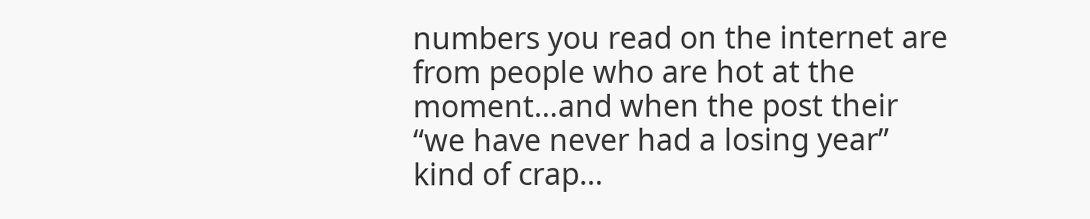numbers you read on the internet are from people who are hot at the moment…and when the post their “we have never had a losing year” kind of crap…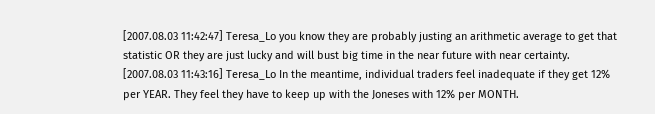[2007.08.03 11:42:47] Teresa_Lo you know they are probably justing an arithmetic average to get that statistic OR they are just lucky and will bust big time in the near future with near certainty.
[2007.08.03 11:43:16] Teresa_Lo In the meantime, individual traders feel inadequate if they get 12% per YEAR. They feel they have to keep up with the Joneses with 12% per MONTH.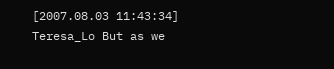[2007.08.03 11:43:34] Teresa_Lo But as we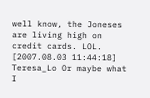well know, the Joneses are living high on credit cards. LOL.
[2007.08.03 11:44:18] Teresa_Lo Or maybe what I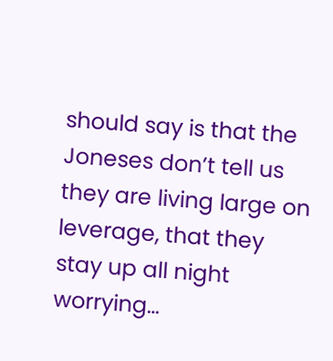should say is that the Joneses don’t tell us they are living large on leverage, that they stay up all night worrying…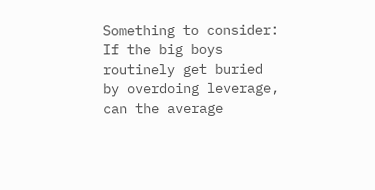Something to consider: If the big boys routinely get buried by overdoing leverage, can the average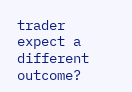trader expect a different outcome?